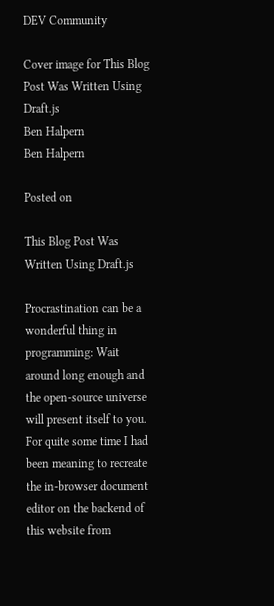DEV Community

Cover image for This Blog Post Was Written Using Draft.js
Ben Halpern
Ben Halpern

Posted on

This Blog Post Was Written Using Draft.js

Procrastination can be a wonderful thing in programming: Wait around long enough and the open-source universe will present itself to you. For quite some time I had been meaning to recreate the in-browser document editor on the backend of this website from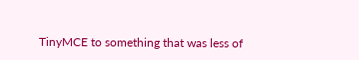TinyMCE to something that was less of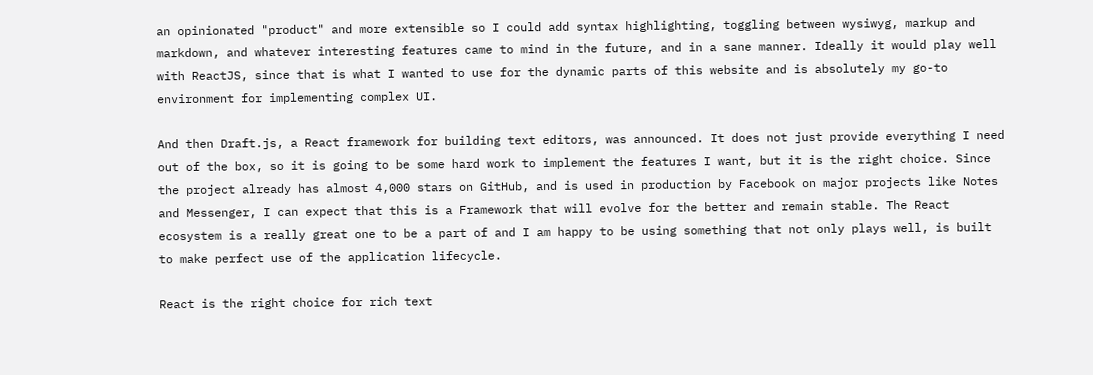an opinionated "product" and more extensible so I could add syntax highlighting, toggling between wysiwyg, markup and markdown, and whatever interesting features came to mind in the future, and in a sane manner. Ideally it would play well with ReactJS, since that is what I wanted to use for the dynamic parts of this website and is absolutely my go-to environment for implementing complex UI.

And then Draft.js, a React framework for building text editors, was announced. It does not just provide everything I need out of the box, so it is going to be some hard work to implement the features I want, but it is the right choice. Since the project already has almost 4,000 stars on GitHub, and is used in production by Facebook on major projects like Notes and Messenger, I can expect that this is a Framework that will evolve for the better and remain stable. The React ecosystem is a really great one to be a part of and I am happy to be using something that not only plays well, is built to make perfect use of the application lifecycle.

React is the right choice for rich text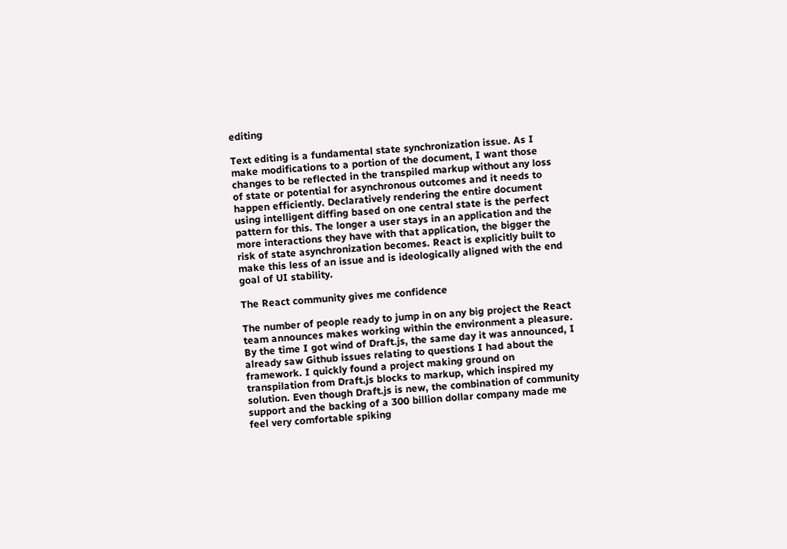editing

Text editing is a fundamental state synchronization issue. As I make modifications to a portion of the document, I want those changes to be reflected in the transpiled markup without any loss of state or potential for asynchronous outcomes and it needs to happen efficiently. Declaratively rendering the entire document using intelligent diffing based on one central state is the perfect pattern for this. The longer a user stays in an application and the more interactions they have with that application, the bigger the risk of state asynchronization becomes. React is explicitly built to make this less of an issue and is ideologically aligned with the end goal of UI stability.

The React community gives me confidence

The number of people ready to jump in on any big project the React team announces makes working within the environment a pleasure. By the time I got wind of Draft.js, the same day it was announced, I already saw Github issues relating to questions I had about the framework. I quickly found a project making ground on transpilation from Draft.js blocks to markup, which inspired my solution. Even though Draft.js is new, the combination of community support and the backing of a 300 billion dollar company made me feel very comfortable spiking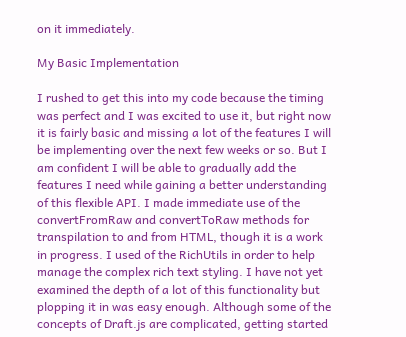on it immediately.

My Basic Implementation

I rushed to get this into my code because the timing was perfect and I was excited to use it, but right now it is fairly basic and missing a lot of the features I will be implementing over the next few weeks or so. But I am confident I will be able to gradually add the features I need while gaining a better understanding of this flexible API. I made immediate use of the convertFromRaw and convertToRaw methods for transpilation to and from HTML, though it is a work in progress. I used of the RichUtils in order to help manage the complex rich text styling. I have not yet examined the depth of a lot of this functionality but plopping it in was easy enough. Although some of the concepts of Draft.js are complicated, getting started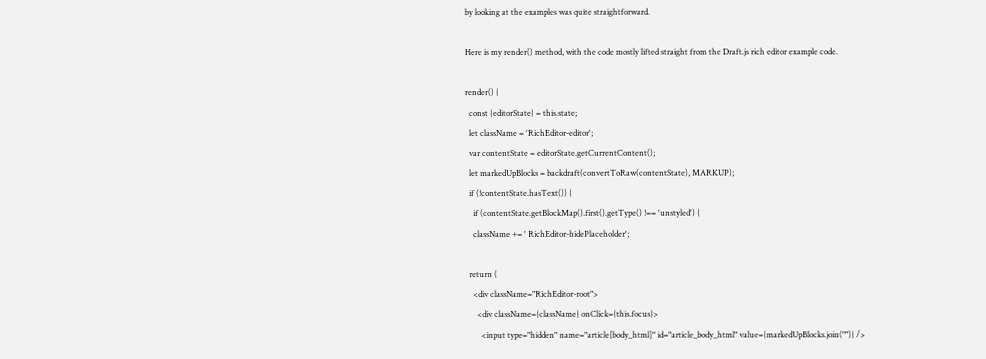by looking at the examples was quite straightforward.

Here is my render() method, with the code mostly lifted straight from the Draft.js rich editor example code.

render() {
  const {editorState} = this.state;
  let className = 'RichEditor-editor';
  var contentState = editorState.getCurrentContent();
  let markedUpBlocks = backdraft(convertToRaw(contentState), MARKUP);
  if (!contentState.hasText()) {
    if (contentState.getBlockMap().first().getType() !== 'unstyled') {
    className += ' RichEditor-hidePlaceholder';

  return (
    <div className="RichEditor-root">
      <div className={className} onClick={this.focus}>
        <input type="hidden" name="article[body_html]" id="article_body_html" value={markedUpBlocks.join("")} />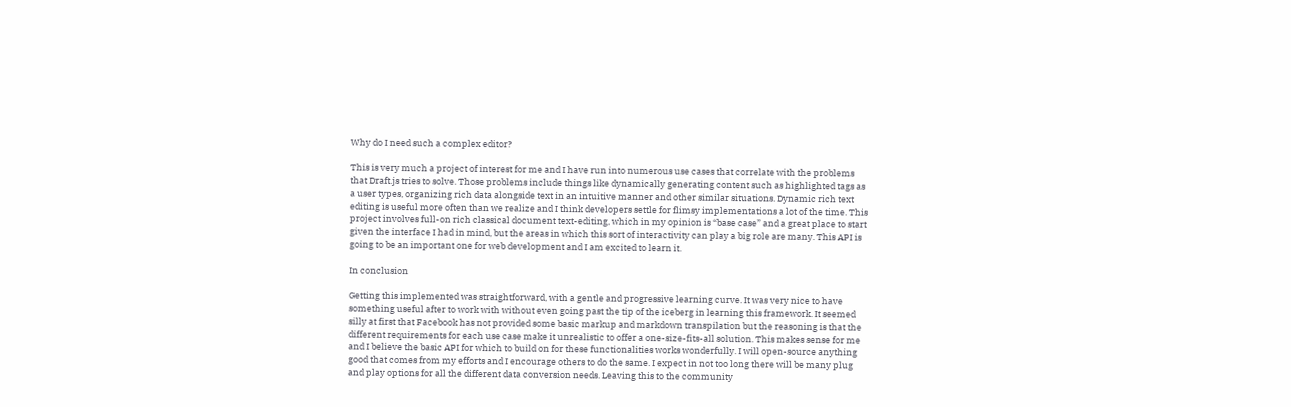Why do I need such a complex editor?

This is very much a project of interest for me and I have run into numerous use cases that correlate with the problems that Draft.js tries to solve. Those problems include things like dynamically generating content such as highlighted tags as a user types, organizing rich data alongside text in an intuitive manner and other similar situations. Dynamic rich text editing is useful more often than we realize and I think developers settle for flimsy implementations a lot of the time. This project involves full-on rich classical document text-editing, which in my opinion is “base case” and a great place to start given the interface I had in mind, but the areas in which this sort of interactivity can play a big role are many. This API is going to be an important one for web development and I am excited to learn it.

In conclusion

Getting this implemented was straightforward, with a gentle and progressive learning curve. It was very nice to have something useful after to work with without even going past the tip of the iceberg in learning this framework. It seemed silly at first that Facebook has not provided some basic markup and markdown transpilation but the reasoning is that the different requirements for each use case make it unrealistic to offer a one-size-fits-all solution. This makes sense for me and I believe the basic API for which to build on for these functionalities works wonderfully. I will open-source anything good that comes from my efforts and I encourage others to do the same. I expect in not too long there will be many plug and play options for all the different data conversion needs. Leaving this to the community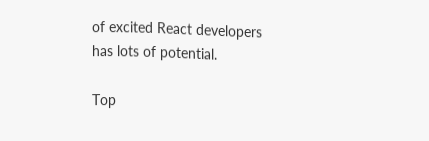of excited React developers has lots of potential.

Top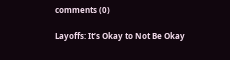comments (0)

Layoffs: It’s Okay to Not Be Okay